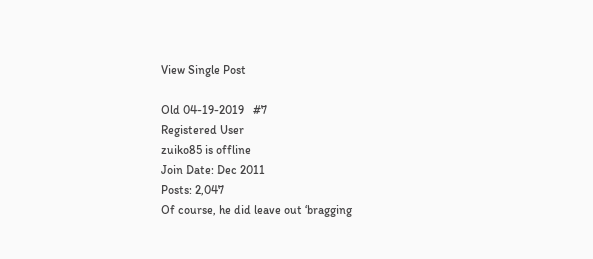View Single Post

Old 04-19-2019   #7
Registered User
zuiko85 is offline
Join Date: Dec 2011
Posts: 2,047
Of course, he did leave out ‘bragging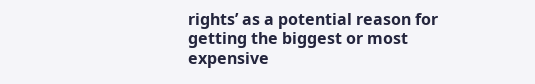rights’ as a potential reason for getting the biggest or most expensive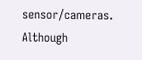sensor/cameras. Although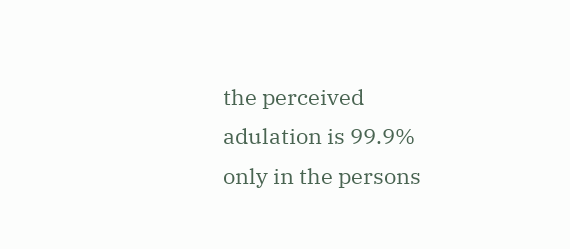the perceived adulation is 99.9% only in the persons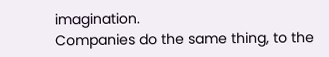imagination.
Companies do the same thing, to the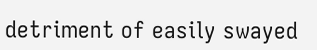detriment of easily swayed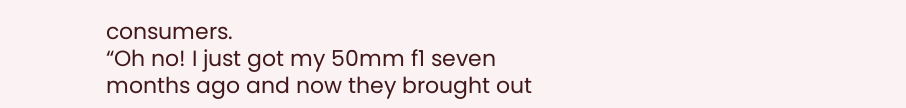consumers.
“Oh no! I just got my 50mm f1 seven months ago and now they brought out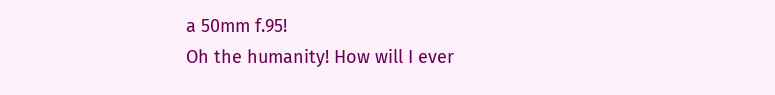a 50mm f.95!
Oh the humanity! How will I ever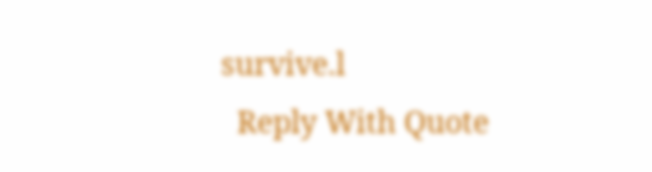survive.l
  Reply With Quote